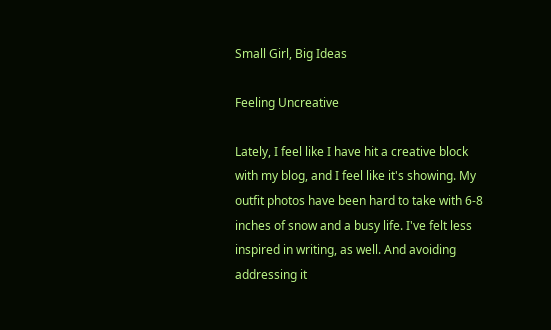Small Girl, Big Ideas

Feeling Uncreative

Lately, I feel like I have hit a creative block with my blog, and I feel like it's showing. My outfit photos have been hard to take with 6-8 inches of snow and a busy life. I've felt less inspired in writing, as well. And avoiding addressing it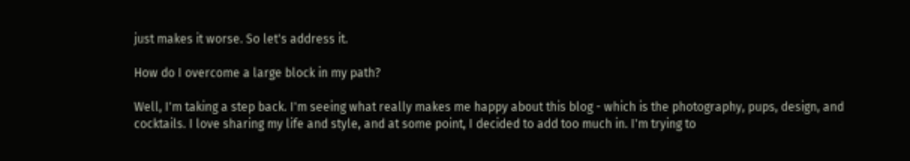just makes it worse. So let's address it.

How do I overcome a large block in my path?

Well, I'm taking a step back. I'm seeing what really makes me happy about this blog - which is the photography, pups, design, and cocktails. I love sharing my life and style, and at some point, I decided to add too much in. I'm trying to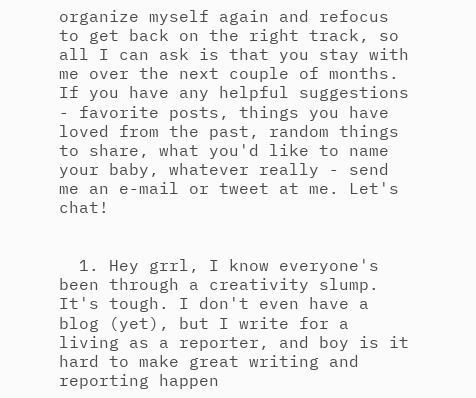organize myself again and refocus to get back on the right track, so all I can ask is that you stay with me over the next couple of months. If you have any helpful suggestions - favorite posts, things you have loved from the past, random things to share, what you'd like to name your baby, whatever really - send me an e-mail or tweet at me. Let's chat!


  1. Hey grrl, I know everyone's been through a creativity slump. It's tough. I don't even have a blog (yet), but I write for a living as a reporter, and boy is it hard to make great writing and reporting happen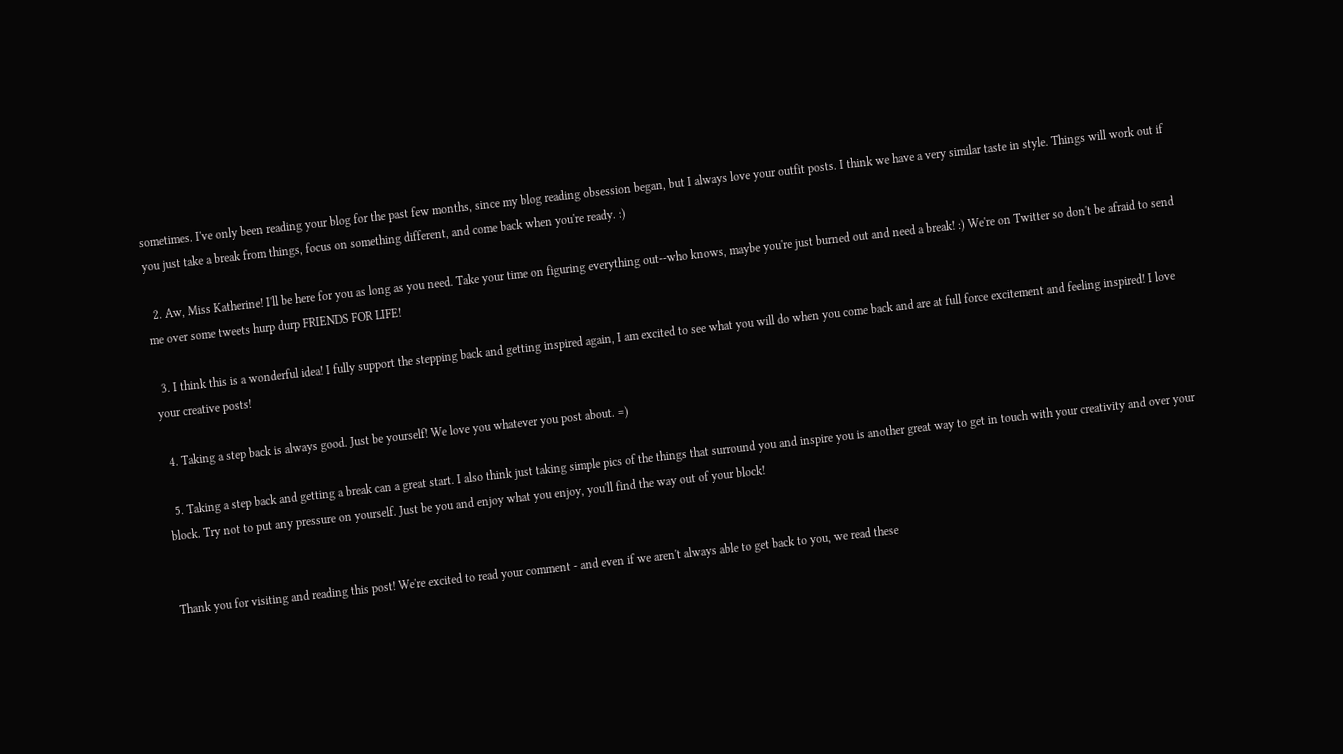sometimes. I've only been reading your blog for the past few months, since my blog reading obsession began, but I always love your outfit posts. I think we have a very similar taste in style. Things will work out if you just take a break from things, focus on something different, and come back when you're ready. :)

  2. Aw, Miss Katherine! I'll be here for you as long as you need. Take your time on figuring everything out--who knows, maybe you're just burned out and need a break! :) We're on Twitter so don't be afraid to send me over some tweets hurp durp FRIENDS FOR LIFE!

  3. I think this is a wonderful idea! I fully support the stepping back and getting inspired again, I am excited to see what you will do when you come back and are at full force excitement and feeling inspired! I love your creative posts!

  4. Taking a step back is always good. Just be yourself! We love you whatever you post about. =)

  5. Taking a step back and getting a break can a great start. I also think just taking simple pics of the things that surround you and inspire you is another great way to get in touch with your creativity and over your block. Try not to put any pressure on yourself. Just be you and enjoy what you enjoy, you'll find the way out of your block!


Thank you for visiting and reading this post! We're excited to read your comment - and even if we aren't always able to get back to you, we read these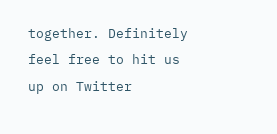together. Definitely feel free to hit us up on Twitter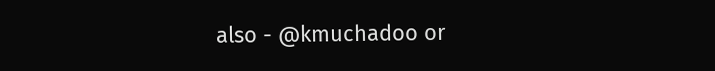also - @kmuchadoo or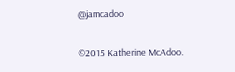@jamcadoo

©2015 Katherine McAdoo.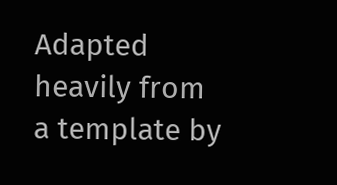Adapted heavily from a template by